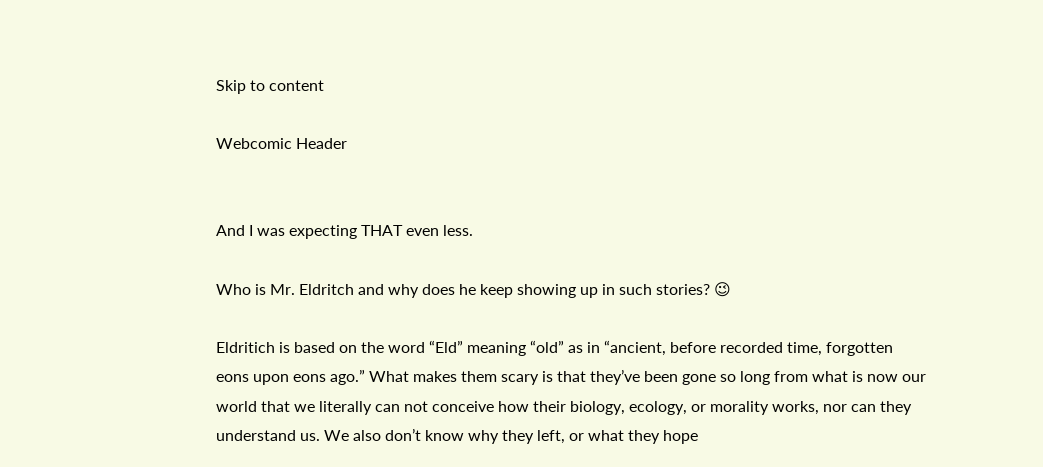Skip to content

Webcomic Header


And I was expecting THAT even less.

Who is Mr. Eldritch and why does he keep showing up in such stories? 😉

Eldritich is based on the word “Eld” meaning “old” as in “ancient, before recorded time, forgotten eons upon eons ago.” What makes them scary is that they’ve been gone so long from what is now our world that we literally can not conceive how their biology, ecology, or morality works, nor can they understand us. We also don’t know why they left, or what they hope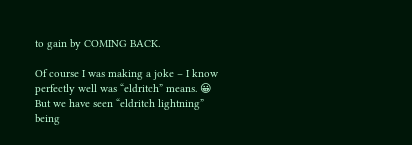to gain by COMING BACK.

Of course I was making a joke – I know perfectly well was “eldritch” means. 😀 But we have seen “eldritch lightning” being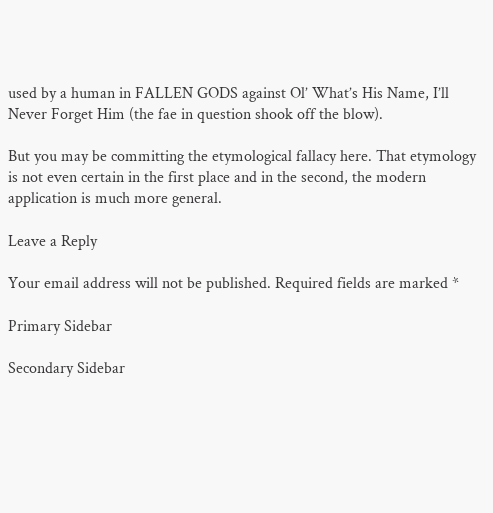used by a human in FALLEN GODS against Ol’ What’s His Name, I’ll Never Forget Him (the fae in question shook off the blow).

But you may be committing the etymological fallacy here. That etymology is not even certain in the first place and in the second, the modern application is much more general.

Leave a Reply

Your email address will not be published. Required fields are marked *

Primary Sidebar

Secondary Sidebar